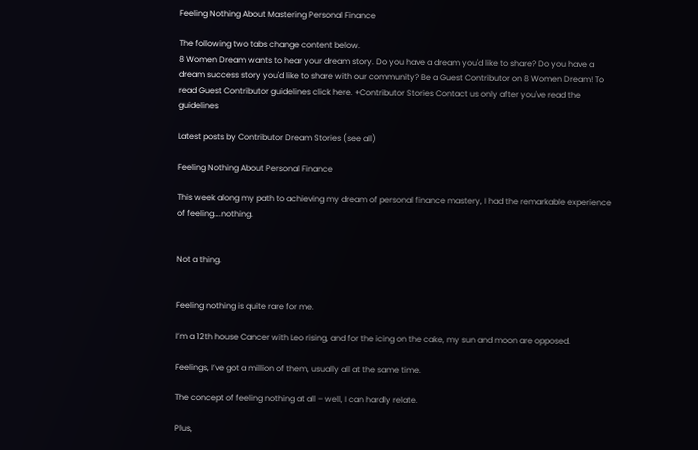Feeling Nothing About Mastering Personal Finance

The following two tabs change content below.
8 Women Dream wants to hear your dream story. Do you have a dream you'd like to share? Do you have a dream success story you'd like to share with our community? Be a Guest Contributor on 8 Women Dream! To read Guest Contributor guidelines click here. +Contributor Stories Contact us only after you've read the guidelines

Latest posts by Contributor Dream Stories (see all)

Feeling Nothing About Personal Finance

This week along my path to achieving my dream of personal finance mastery, I had the remarkable experience of feeling….nothing.


Not a thing.


Feeling nothing is quite rare for me.

I’m a 12th house Cancer with Leo rising, and for the icing on the cake, my sun and moon are opposed.

Feelings, I’ve got a million of them, usually all at the same time.

The concept of feeling nothing at all – well, I can hardly relate.

Plus,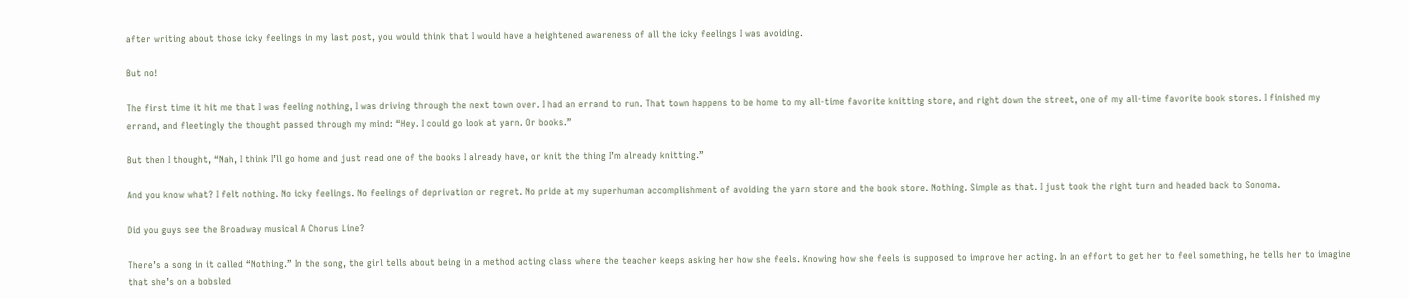after writing about those icky feelings in my last post, you would think that I would have a heightened awareness of all the icky feelings I was avoiding.

But no!

The first time it hit me that I was feeling nothing, I was driving through the next town over. I had an errand to run. That town happens to be home to my all-time favorite knitting store, and right down the street, one of my all-time favorite book stores. I finished my errand, and fleetingly the thought passed through my mind: “Hey. I could go look at yarn. Or books.”

But then I thought, “Nah, I think I’ll go home and just read one of the books I already have, or knit the thing I’m already knitting.”

And you know what? I felt nothing. No icky feelings. No feelings of deprivation or regret. No pride at my superhuman accomplishment of avoiding the yarn store and the book store. Nothing. Simple as that. I just took the right turn and headed back to Sonoma.

Did you guys see the Broadway musical A Chorus Line?

There’s a song in it called “Nothing.” In the song, the girl tells about being in a method acting class where the teacher keeps asking her how she feels. Knowing how she feels is supposed to improve her acting. In an effort to get her to feel something, he tells her to imagine that she’s on a bobsled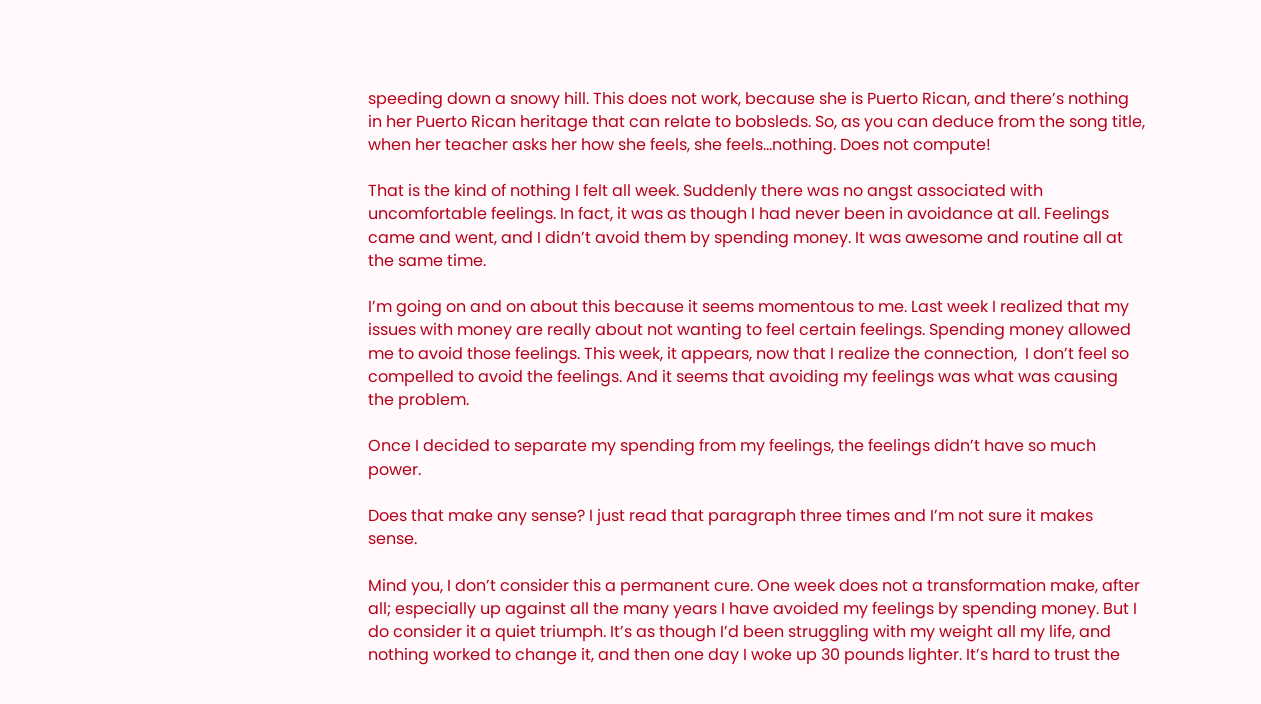speeding down a snowy hill. This does not work, because she is Puerto Rican, and there’s nothing in her Puerto Rican heritage that can relate to bobsleds. So, as you can deduce from the song title, when her teacher asks her how she feels, she feels…nothing. Does not compute!

That is the kind of nothing I felt all week. Suddenly there was no angst associated with uncomfortable feelings. In fact, it was as though I had never been in avoidance at all. Feelings came and went, and I didn’t avoid them by spending money. It was awesome and routine all at the same time.

I’m going on and on about this because it seems momentous to me. Last week I realized that my issues with money are really about not wanting to feel certain feelings. Spending money allowed me to avoid those feelings. This week, it appears, now that I realize the connection,  I don’t feel so compelled to avoid the feelings. And it seems that avoiding my feelings was what was causing the problem.

Once I decided to separate my spending from my feelings, the feelings didn’t have so much power.

Does that make any sense? I just read that paragraph three times and I’m not sure it makes sense.

Mind you, I don’t consider this a permanent cure. One week does not a transformation make, after all; especially up against all the many years I have avoided my feelings by spending money. But I do consider it a quiet triumph. It’s as though I’d been struggling with my weight all my life, and nothing worked to change it, and then one day I woke up 30 pounds lighter. It’s hard to trust the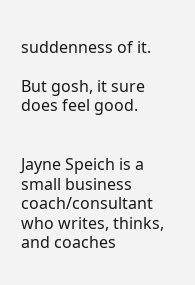suddenness of it.

But gosh, it sure does feel good.


Jayne Speich is a small business coach/consultant who writes, thinks, and coaches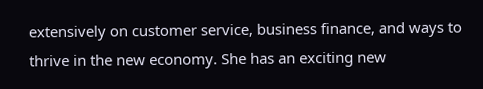extensively on customer service, business finance, and ways to thrive in the new economy. She has an exciting new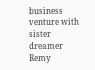business venture with sister dreamer Remy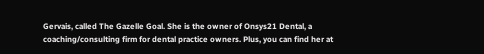Gervais, called The Gazelle Goal. She is the owner of Onsys21 Dental, a coaching/consulting firm for dental practice owners. Plus, you can find her at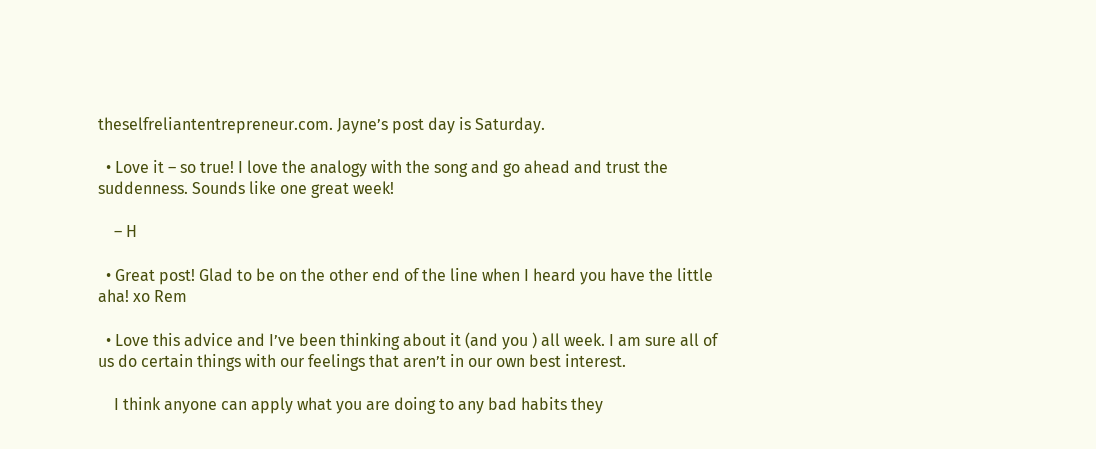theselfreliantentrepreneur.com. Jayne’s post day is Saturday.

  • Love it – so true! I love the analogy with the song and go ahead and trust the suddenness. Sounds like one great week!

    – H

  • Great post! Glad to be on the other end of the line when I heard you have the little aha! xo Rem

  • Love this advice and I’ve been thinking about it (and you ) all week. I am sure all of us do certain things with our feelings that aren’t in our own best interest.

    I think anyone can apply what you are doing to any bad habits they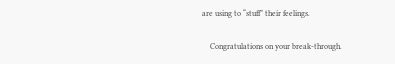are using to “stuff” their feelings.

    Congratulations on your break-through.